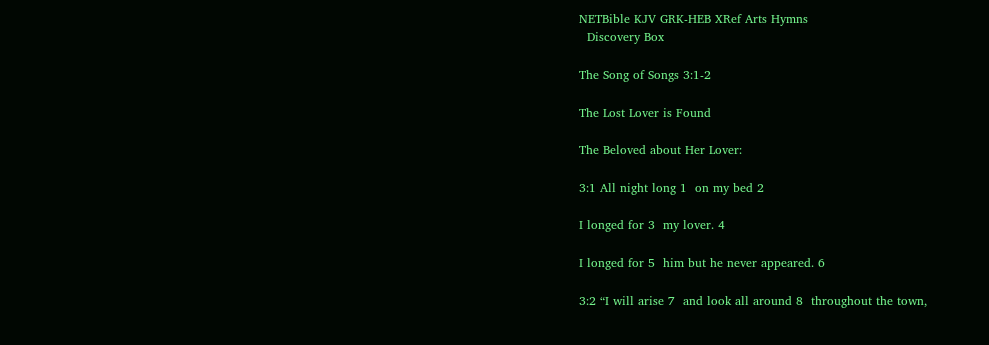NETBible KJV GRK-HEB XRef Arts Hymns
  Discovery Box

The Song of Songs 3:1-2

The Lost Lover is Found

The Beloved about Her Lover:

3:1 All night long 1  on my bed 2

I longed for 3  my lover. 4

I longed for 5  him but he never appeared. 6

3:2 “I will arise 7  and look all around 8  throughout the town,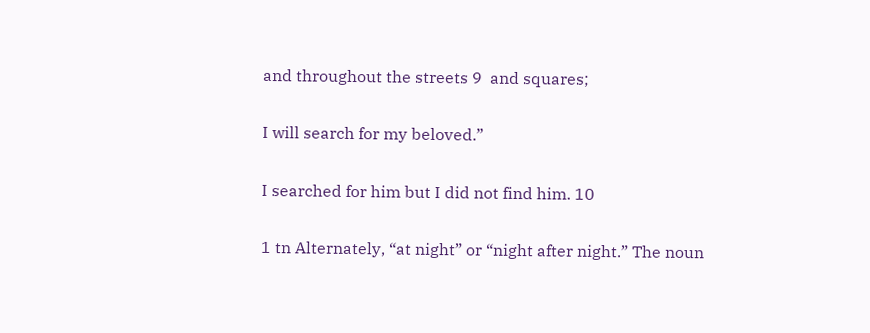and throughout the streets 9  and squares;

I will search for my beloved.”

I searched for him but I did not find him. 10

1 tn Alternately, “at night” or “night after night.” The noun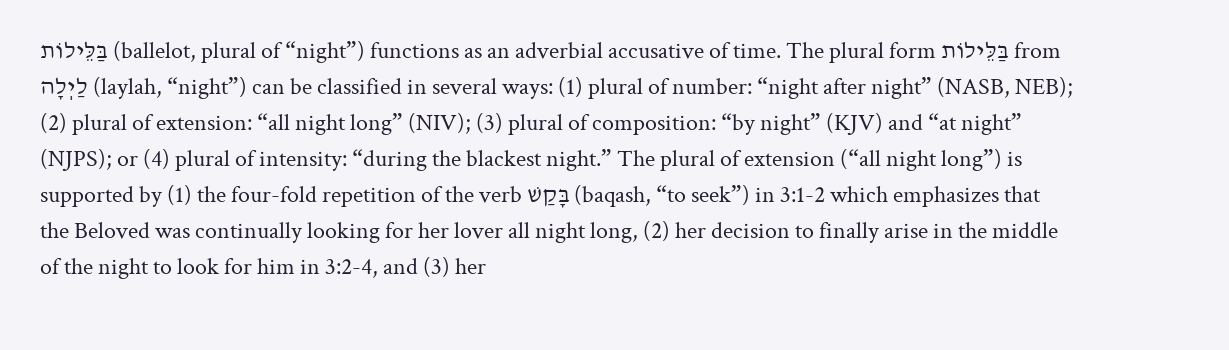בַּלֵּילוֹת (ballelot, plural of “night”) functions as an adverbial accusative of time. The plural form בַּלֵּילוֹת from לַיְלָה (laylah, “night”) can be classified in several ways: (1) plural of number: “night after night” (NASB, NEB); (2) plural of extension: “all night long” (NIV); (3) plural of composition: “by night” (KJV) and “at night” (NJPS); or (4) plural of intensity: “during the blackest night.” The plural of extension (“all night long”) is supported by (1) the four-fold repetition of the verb בָּקַשׁ (baqash, “to seek”) in 3:1-2 which emphasizes that the Beloved was continually looking for her lover all night long, (2) her decision to finally arise in the middle of the night to look for him in 3:2-4, and (3) her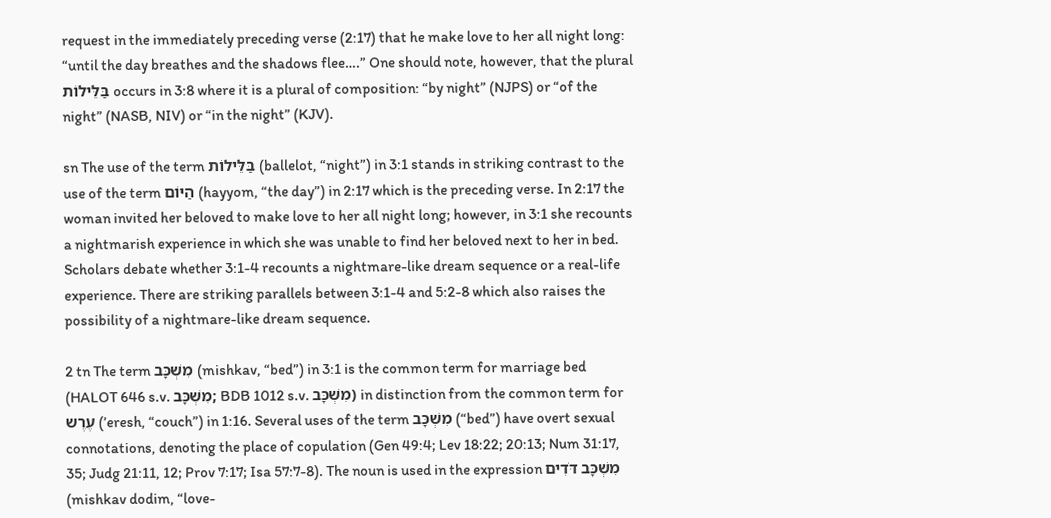request in the immediately preceding verse (2:17) that he make love to her all night long: “until the day breathes and the shadows flee….” One should note, however, that the plural בַּלֵּילוֹת occurs in 3:8 where it is a plural of composition: “by night” (NJPS) or “of the night” (NASB, NIV) or “in the night” (KJV).

sn The use of the term בַּלֵּילוֹת (ballelot, “night”) in 3:1 stands in striking contrast to the use of the term הַיּוֹם (hayyom, “the day”) in 2:17 which is the preceding verse. In 2:17 the woman invited her beloved to make love to her all night long; however, in 3:1 she recounts a nightmarish experience in which she was unable to find her beloved next to her in bed. Scholars debate whether 3:1-4 recounts a nightmare-like dream sequence or a real-life experience. There are striking parallels between 3:1-4 and 5:2-8 which also raises the possibility of a nightmare-like dream sequence.

2 tn The term מִשְׁכָּב (mishkav, “bed”) in 3:1 is the common term for marriage bed (HALOT 646 s.v. מִשְׁכָּב; BDB 1012 s.v. מִשְׁכָּב) in distinction from the common term for עֶרֶש (’eresh, “couch”) in 1:16. Several uses of the term מִשְׁכָּב (“bed”) have overt sexual connotations, denoting the place of copulation (Gen 49:4; Lev 18:22; 20:13; Num 31:17, 35; Judg 21:11, 12; Prov 7:17; Isa 57:7-8). The noun is used in the expression מִשְׁכָּב דֹּדִים (mishkav dodim, “love-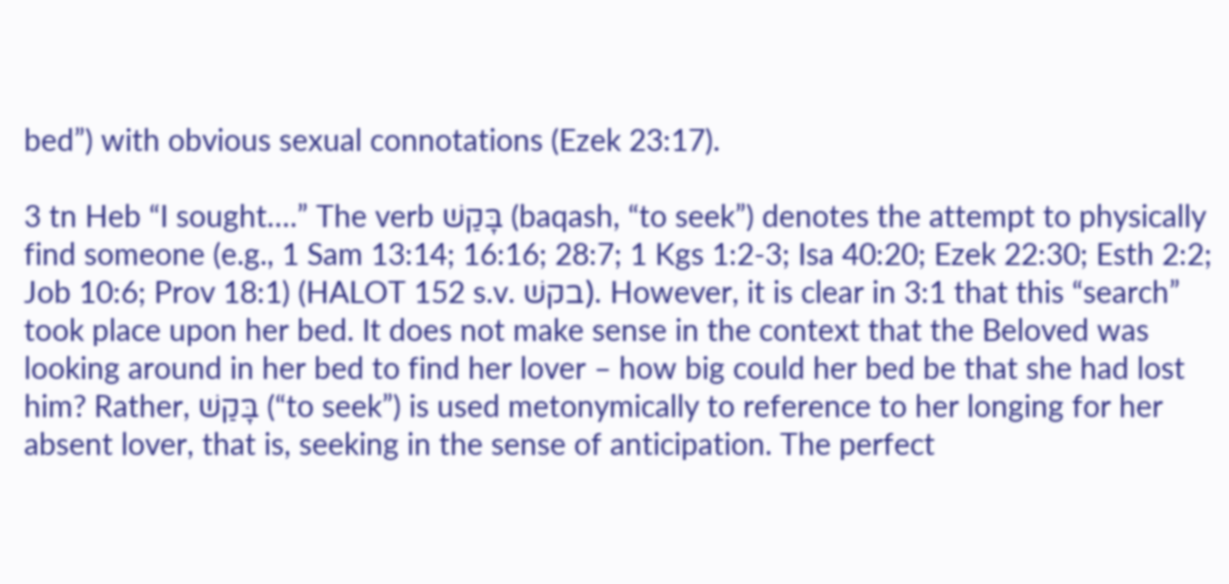bed”) with obvious sexual connotations (Ezek 23:17).

3 tn Heb “I sought….” The verb בָּקַשׁ (baqash, “to seek”) denotes the attempt to physically find someone (e.g., 1 Sam 13:14; 16:16; 28:7; 1 Kgs 1:2-3; Isa 40:20; Ezek 22:30; Esth 2:2; Job 10:6; Prov 18:1) (HALOT 152 s.v. בקשׁ). However, it is clear in 3:1 that this “search” took place upon her bed. It does not make sense in the context that the Beloved was looking around in her bed to find her lover – how big could her bed be that she had lost him? Rather, בָּקַשׁ (“to seek”) is used metonymically to reference to her longing for her absent lover, that is, seeking in the sense of anticipation. The perfect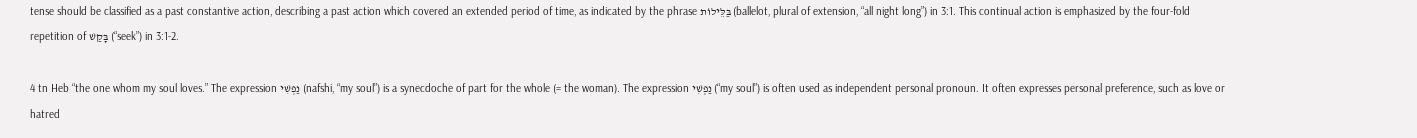tense should be classified as a past constantive action, describing a past action which covered an extended period of time, as indicated by the phrase בַּלֵּילוֹת (ballelot, plural of extension, “all night long”) in 3:1. This continual action is emphasized by the four-fold repetition of בָּקַשׁ (“seek”) in 3:1-2.

4 tn Heb “the one whom my soul loves.” The expression נַפְשִׁי (nafshi, “my soul”) is a synecdoche of part for the whole (= the woman). The expression נַפְשִׁי (“my soul”) is often used as independent personal pronoun. It often expresses personal preference, such as love or hatred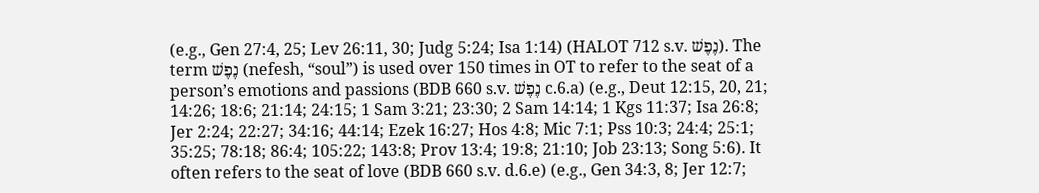(e.g., Gen 27:4, 25; Lev 26:11, 30; Judg 5:24; Isa 1:14) (HALOT 712 s.v. נֶפֶשׁ). The term נֶפֶשׁ (nefesh, “soul”) is used over 150 times in OT to refer to the seat of a person’s emotions and passions (BDB 660 s.v. נֶפֶשׁ c.6.a) (e.g., Deut 12:15, 20, 21; 14:26; 18:6; 21:14; 24:15; 1 Sam 3:21; 23:30; 2 Sam 14:14; 1 Kgs 11:37; Isa 26:8; Jer 2:24; 22:27; 34:16; 44:14; Ezek 16:27; Hos 4:8; Mic 7:1; Pss 10:3; 24:4; 25:1; 35:25; 78:18; 86:4; 105:22; 143:8; Prov 13:4; 19:8; 21:10; Job 23:13; Song 5:6). It often refers to the seat of love (BDB 660 s.v. d.6.e) (e.g., Gen 34:3, 8; Jer 12:7;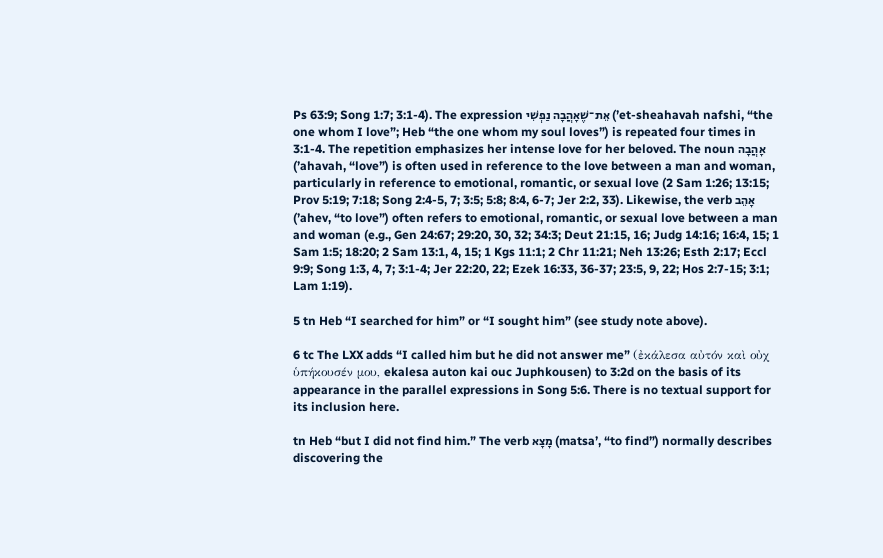Ps 63:9; Song 1:7; 3:1-4). The expression אֵת־שֶׁאָהֲבָה נַפְשִׁי (’et-sheahavah nafshi, “the one whom I love”; Heb “the one whom my soul loves”) is repeated four times in 3:1-4. The repetition emphasizes her intense love for her beloved. The noun אָהֲבָה (’ahavah, “love”) is often used in reference to the love between a man and woman, particularly in reference to emotional, romantic, or sexual love (2 Sam 1:26; 13:15; Prov 5:19; 7:18; Song 2:4-5, 7; 3:5; 5:8; 8:4, 6-7; Jer 2:2, 33). Likewise, the verb אָהֵב (’ahev, “to love”) often refers to emotional, romantic, or sexual love between a man and woman (e.g., Gen 24:67; 29:20, 30, 32; 34:3; Deut 21:15, 16; Judg 14:16; 16:4, 15; 1 Sam 1:5; 18:20; 2 Sam 13:1, 4, 15; 1 Kgs 11:1; 2 Chr 11:21; Neh 13:26; Esth 2:17; Eccl 9:9; Song 1:3, 4, 7; 3:1-4; Jer 22:20, 22; Ezek 16:33, 36-37; 23:5, 9, 22; Hos 2:7-15; 3:1; Lam 1:19).

5 tn Heb “I searched for him” or “I sought him” (see study note above).

6 tc The LXX adds “I called him but he did not answer me” (ἐκάλεσα αὐτόν καὶ οὐχ ὑπήκουσέν μου, ekalesa auton kai ouc Juphkousen) to 3:2d on the basis of its appearance in the parallel expressions in Song 5:6. There is no textual support for its inclusion here.

tn Heb “but I did not find him.” The verb מָצָא (matsa’, “to find”) normally describes discovering the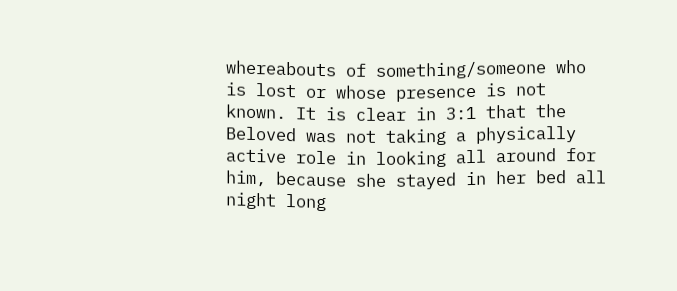whereabouts of something/someone who is lost or whose presence is not known. It is clear in 3:1 that the Beloved was not taking a physically active role in looking all around for him, because she stayed in her bed all night long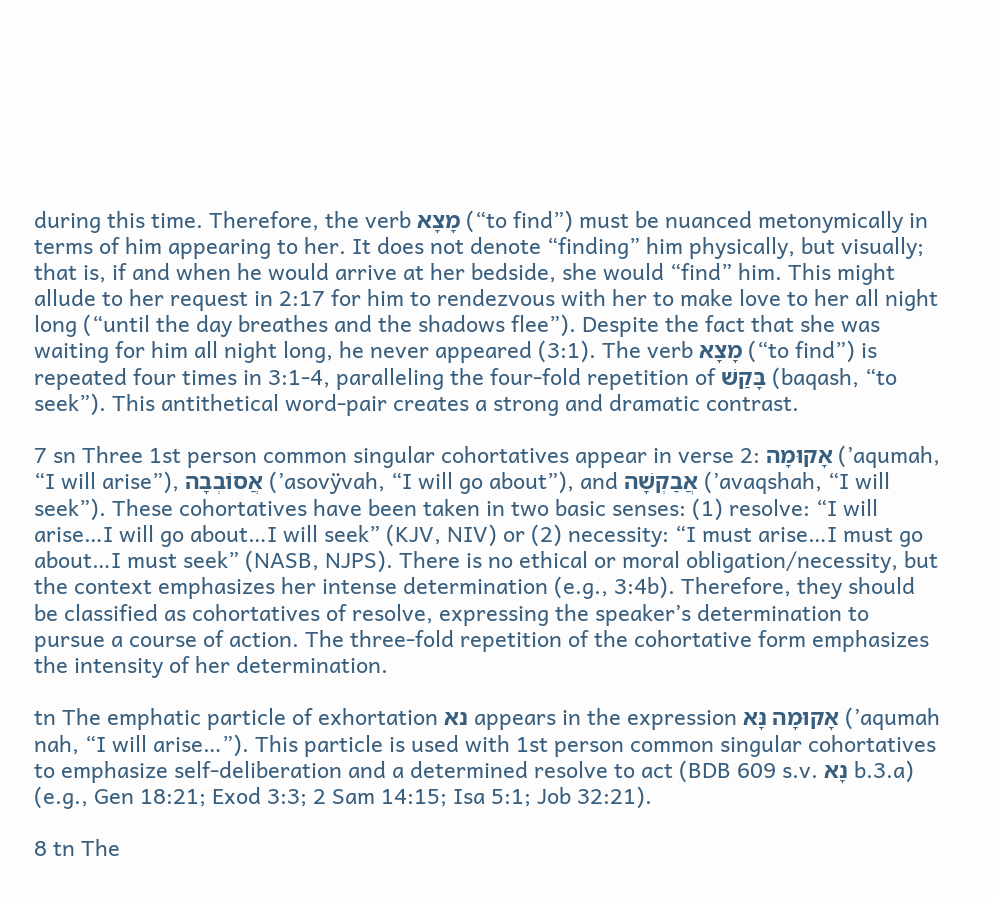during this time. Therefore, the verb מָצָא (“to find”) must be nuanced metonymically in terms of him appearing to her. It does not denote “finding” him physically, but visually; that is, if and when he would arrive at her bedside, she would “find” him. This might allude to her request in 2:17 for him to rendezvous with her to make love to her all night long (“until the day breathes and the shadows flee”). Despite the fact that she was waiting for him all night long, he never appeared (3:1). The verb מָצָא (“to find”) is repeated four times in 3:1-4, paralleling the four-fold repetition of בָּקַשׁ (baqash, “to seek”). This antithetical word-pair creates a strong and dramatic contrast.

7 sn Three 1st person common singular cohortatives appear in verse 2: אָקוּמָה (’aqumah, “I will arise”), אֲסוֹבְבָה (’asovÿvah, “I will go about”), and אֲבַקְשָׁה (’avaqshah, “I will seek”). These cohortatives have been taken in two basic senses: (1) resolve: “I will arise…I will go about…I will seek” (KJV, NIV) or (2) necessity: “I must arise…I must go about…I must seek” (NASB, NJPS). There is no ethical or moral obligation/necessity, but the context emphasizes her intense determination (e.g., 3:4b). Therefore, they should be classified as cohortatives of resolve, expressing the speaker’s determination to pursue a course of action. The three-fold repetition of the cohortative form emphasizes the intensity of her determination.

tn The emphatic particle of exhortation נא appears in the expression אָקוּמָה נָּא (’aqumah nah, “I will arise…”). This particle is used with 1st person common singular cohortatives to emphasize self-deliberation and a determined resolve to act (BDB 609 s.v. נָא b.3.a) (e.g., Gen 18:21; Exod 3:3; 2 Sam 14:15; Isa 5:1; Job 32:21).

8 tn The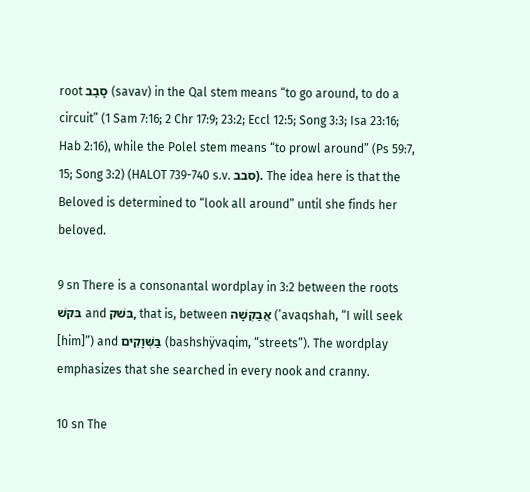root סָבַב (savav) in the Qal stem means “to go around, to do a circuit” (1 Sam 7:16; 2 Chr 17:9; 23:2; Eccl 12:5; Song 3:3; Isa 23:16; Hab 2:16), while the Polel stem means “to prowl around” (Ps 59:7, 15; Song 3:2) (HALOT 739-740 s.v. סבב). The idea here is that the Beloved is determined to “look all around” until she finds her beloved.

9 sn There is a consonantal wordplay in 3:2 between the roots בּקשׁ and בּשׁק, that is, between אֲבַקְשָׁה (’avaqshah, “I will seek [him]”) and בַּשְּׁוָקִים (bashshÿvaqim, “streets”). The wordplay emphasizes that she searched in every nook and cranny.

10 sn The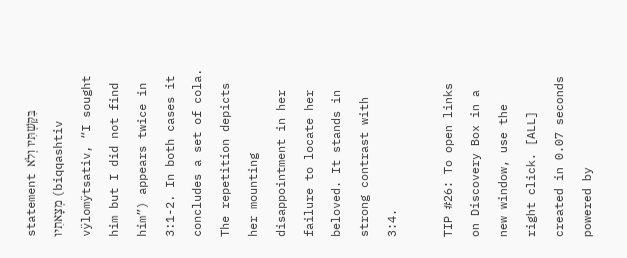statement בִּקַּשְׁתִּיו וְלֹא מְצָאתִיו (biqqashtiv vÿlomÿtsativ, “I sought him but I did not find him”) appears twice in 3:1-2. In both cases it concludes a set of cola. The repetition depicts her mounting disappointment in her failure to locate her beloved. It stands in strong contrast with 3:4.

TIP #26: To open links on Discovery Box in a new window, use the right click. [ALL]
created in 0.07 seconds
powered by